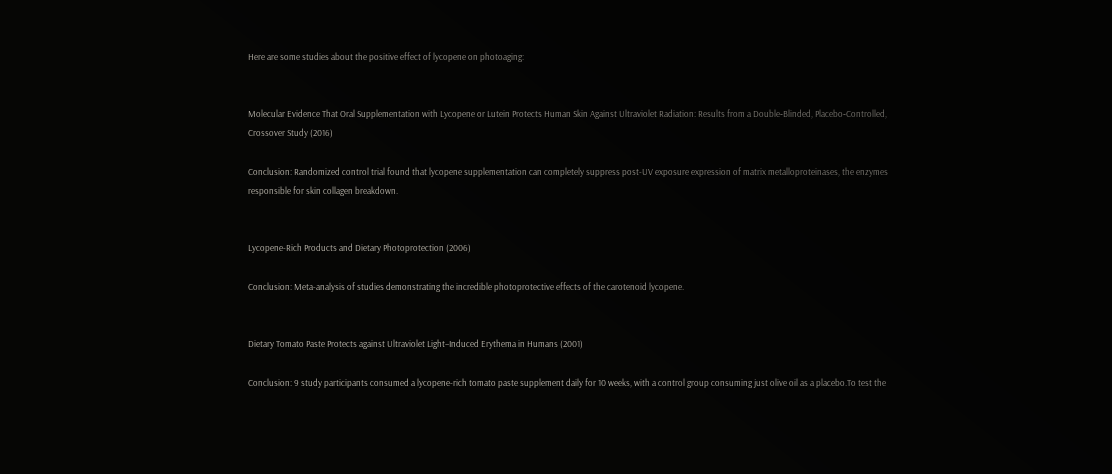Here are some studies about the positive effect of lycopene on photoaging:


Molecular Evidence That Oral Supplementation with Lycopene or Lutein Protects Human Skin Against Ultraviolet Radiation: Results from a Double‐Blinded, Placebo‐Controlled, Crossover Study (2016)

Conclusion: Randomized control trial found that lycopene supplementation can completely suppress post-UV exposure expression of matrix metalloproteinases, the enzymes responsible for skin collagen breakdown.


Lycopene-Rich Products and Dietary Photoprotection (2006)

Conclusion: Meta-analysis of studies demonstrating the incredible photoprotective effects of the carotenoid lycopene.


Dietary Tomato Paste Protects against Ultraviolet Light–Induced Erythema in Humans (2001)

Conclusion: 9 study participants consumed a lycopene-rich tomato paste supplement daily for 10 weeks, with a control group consuming just olive oil as a placebo.To test the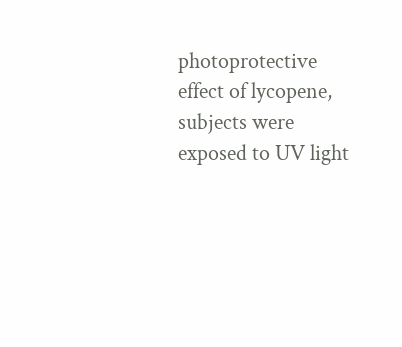photoprotective effect of lycopene, subjects were exposed to UV light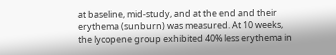at baseline, mid-study, and at the end and their erythema (sunburn) was measured. At 10 weeks, the lycopene group exhibited 40% less erythema in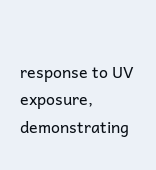response to UV exposure, demonstrating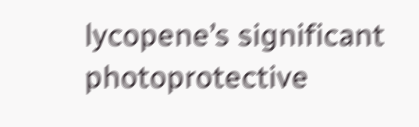lycopene’s significant photoprotective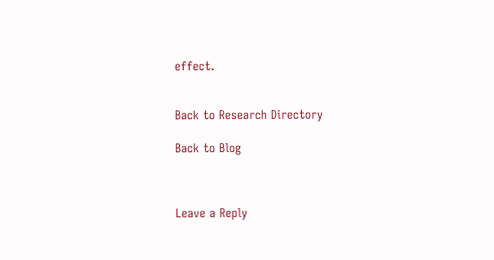effect.


Back to Research Directory

Back to Blog



Leave a Reply